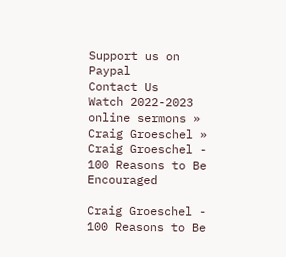Support us on Paypal
Contact Us
Watch 2022-2023 online sermons » Craig Groeschel » Craig Groeschel - 100 Reasons to Be Encouraged

Craig Groeschel - 100 Reasons to Be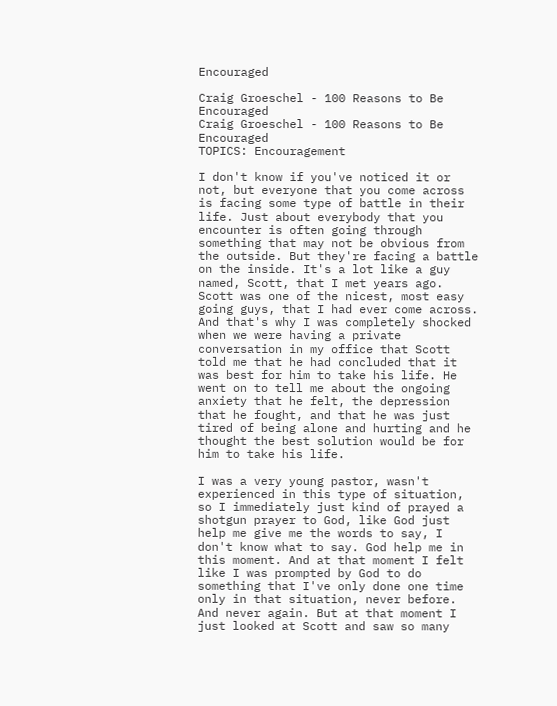Encouraged

Craig Groeschel - 100 Reasons to Be Encouraged
Craig Groeschel - 100 Reasons to Be Encouraged
TOPICS: Encouragement

I don't know if you've noticed it or not, but everyone that you come across is facing some type of battle in their life. Just about everybody that you encounter is often going through something that may not be obvious from the outside. But they're facing a battle on the inside. It's a lot like a guy named, Scott, that I met years ago. Scott was one of the nicest, most easy going guys, that I had ever come across. And that's why I was completely shocked when we were having a private conversation in my office that Scott told me that he had concluded that it was best for him to take his life. He went on to tell me about the ongoing anxiety that he felt, the depression that he fought, and that he was just tired of being alone and hurting and he thought the best solution would be for him to take his life.

I was a very young pastor, wasn't experienced in this type of situation, so I immediately just kind of prayed a shotgun prayer to God, like God just help me give me the words to say, I don't know what to say. God help me in this moment. And at that moment I felt like I was prompted by God to do something that I've only done one time only in that situation, never before. And never again. But at that moment I just looked at Scott and saw so many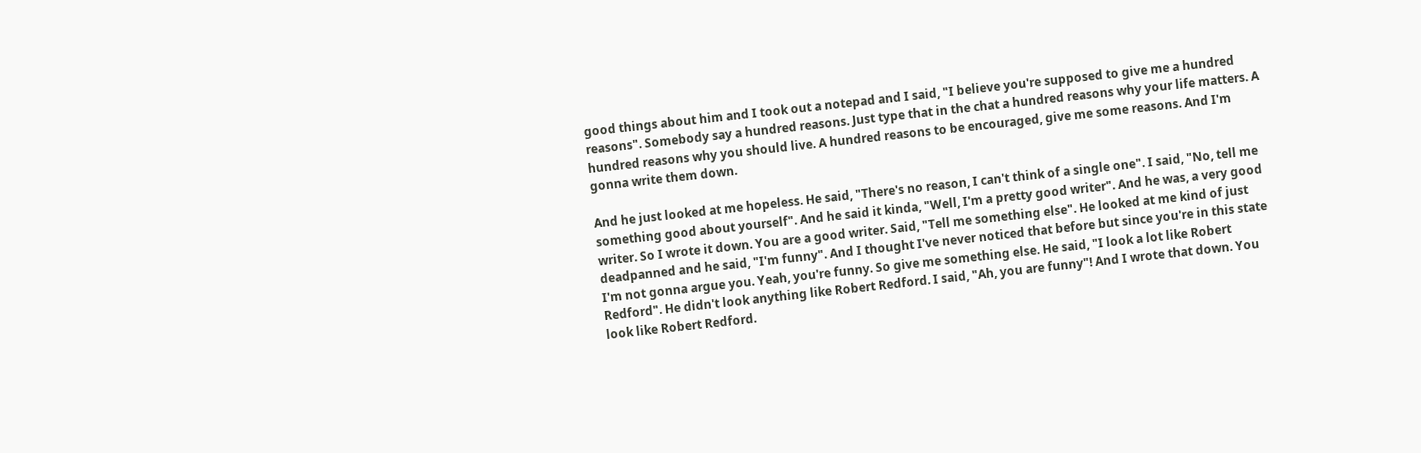good things about him and I took out a notepad and I said, "I believe you're supposed to give me a hundred reasons". Somebody say a hundred reasons. Just type that in the chat a hundred reasons why your life matters. A hundred reasons why you should live. A hundred reasons to be encouraged, give me some reasons. And I'm gonna write them down.

And he just looked at me hopeless. He said, "There's no reason, I can't think of a single one". I said, "No, tell me something good about yourself". And he said it kinda, "Well, I'm a pretty good writer". And he was, a very good writer. So I wrote it down. You are a good writer. Said, "Tell me something else". He looked at me kind of just deadpanned and he said, "I'm funny". And I thought I've never noticed that before but since you're in this state I'm not gonna argue you. Yeah, you're funny. So give me something else. He said, "I look a lot like Robert Redford". He didn't look anything like Robert Redford. I said, "Ah, you are funny"! And I wrote that down. You look like Robert Redford.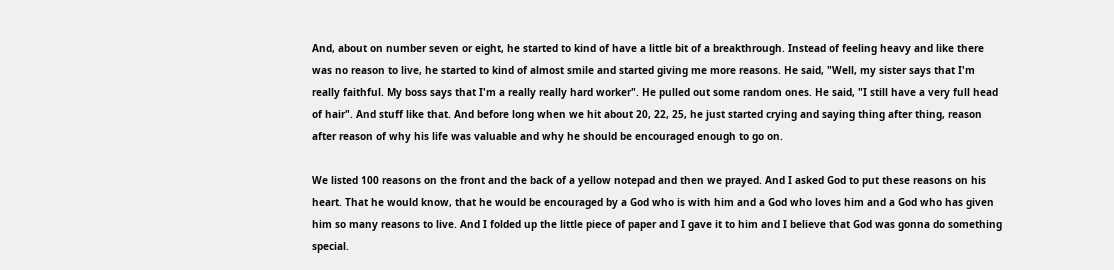And, about on number seven or eight, he started to kind of have a little bit of a breakthrough. Instead of feeling heavy and like there was no reason to live, he started to kind of almost smile and started giving me more reasons. He said, "Well, my sister says that I'm really faithful. My boss says that I'm a really really hard worker". He pulled out some random ones. He said, "I still have a very full head of hair". And stuff like that. And before long when we hit about 20, 22, 25, he just started crying and saying thing after thing, reason after reason of why his life was valuable and why he should be encouraged enough to go on.

We listed 100 reasons on the front and the back of a yellow notepad and then we prayed. And I asked God to put these reasons on his heart. That he would know, that he would be encouraged by a God who is with him and a God who loves him and a God who has given him so many reasons to live. And I folded up the little piece of paper and I gave it to him and I believe that God was gonna do something special.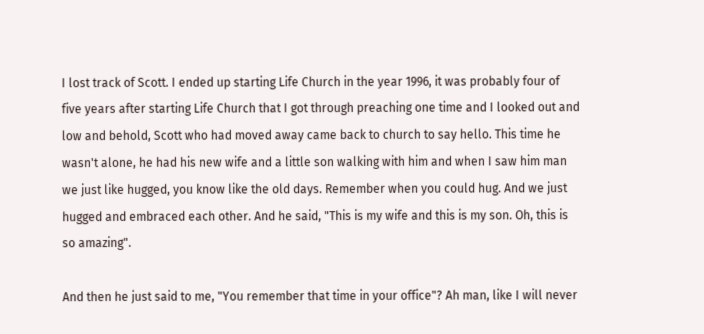I lost track of Scott. I ended up starting Life Church in the year 1996, it was probably four of five years after starting Life Church that I got through preaching one time and I looked out and low and behold, Scott who had moved away came back to church to say hello. This time he wasn't alone, he had his new wife and a little son walking with him and when I saw him man we just like hugged, you know like the old days. Remember when you could hug. And we just hugged and embraced each other. And he said, "This is my wife and this is my son. Oh, this is so amazing".

And then he just said to me, "You remember that time in your office"? Ah man, like I will never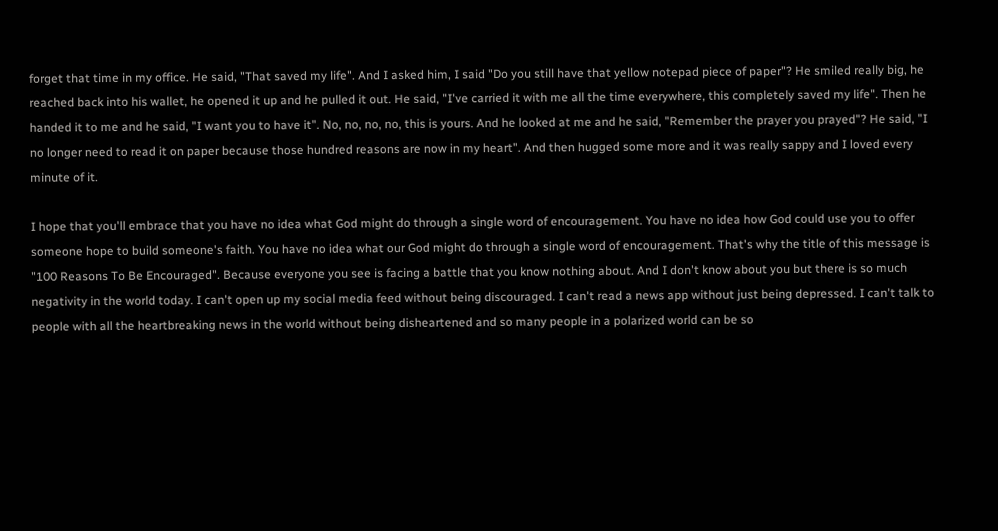forget that time in my office. He said, "That saved my life". And I asked him, I said "Do you still have that yellow notepad piece of paper"? He smiled really big, he reached back into his wallet, he opened it up and he pulled it out. He said, "I've carried it with me all the time everywhere, this completely saved my life". Then he handed it to me and he said, "I want you to have it". No, no, no, no, this is yours. And he looked at me and he said, "Remember the prayer you prayed"? He said, "I no longer need to read it on paper because those hundred reasons are now in my heart". And then hugged some more and it was really sappy and I loved every minute of it.

I hope that you'll embrace that you have no idea what God might do through a single word of encouragement. You have no idea how God could use you to offer someone hope to build someone's faith. You have no idea what our God might do through a single word of encouragement. That's why the title of this message is "100 Reasons To Be Encouraged". Because everyone you see is facing a battle that you know nothing about. And I don't know about you but there is so much negativity in the world today. I can't open up my social media feed without being discouraged. I can't read a news app without just being depressed. I can't talk to people with all the heartbreaking news in the world without being disheartened and so many people in a polarized world can be so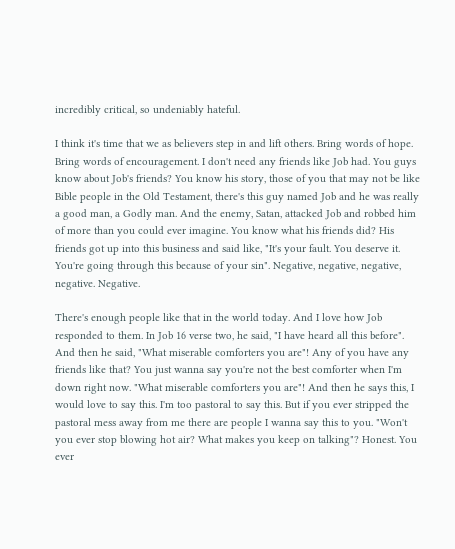incredibly critical, so undeniably hateful.

I think it's time that we as believers step in and lift others. Bring words of hope. Bring words of encouragement. I don't need any friends like Job had. You guys know about Job's friends? You know his story, those of you that may not be like Bible people in the Old Testament, there's this guy named Job and he was really a good man, a Godly man. And the enemy, Satan, attacked Job and robbed him of more than you could ever imagine. You know what his friends did? His friends got up into this business and said like, "It's your fault. You deserve it. You're going through this because of your sin". Negative, negative, negative, negative. Negative.

There's enough people like that in the world today. And I love how Job responded to them. In Job 16 verse two, he said, "I have heard all this before". And then he said, "What miserable comforters you are"! Any of you have any friends like that? You just wanna say you're not the best comforter when I'm down right now. "What miserable comforters you are"! And then he says this, I would love to say this. I'm too pastoral to say this. But if you ever stripped the pastoral mess away from me there are people I wanna say this to you. "Won't you ever stop blowing hot air? What makes you keep on talking"? Honest. You ever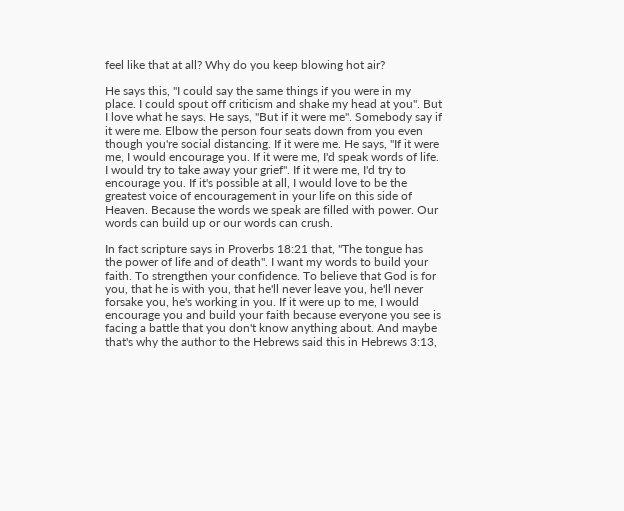feel like that at all? Why do you keep blowing hot air?

He says this, "I could say the same things if you were in my place. I could spout off criticism and shake my head at you". But I love what he says. He says, "But if it were me". Somebody say if it were me. Elbow the person four seats down from you even though you're social distancing. If it were me. He says, "If it were me, I would encourage you. If it were me, I'd speak words of life. I would try to take away your grief". If it were me, I'd try to encourage you. If it's possible at all, I would love to be the greatest voice of encouragement in your life on this side of Heaven. Because the words we speak are filled with power. Our words can build up or our words can crush.

In fact scripture says in Proverbs 18:21 that, "The tongue has the power of life and of death". I want my words to build your faith. To strengthen your confidence. To believe that God is for you, that he is with you, that he'll never leave you, he'll never forsake you, he's working in you. If it were up to me, I would encourage you and build your faith because everyone you see is facing a battle that you don't know anything about. And maybe that's why the author to the Hebrews said this in Hebrews 3:13,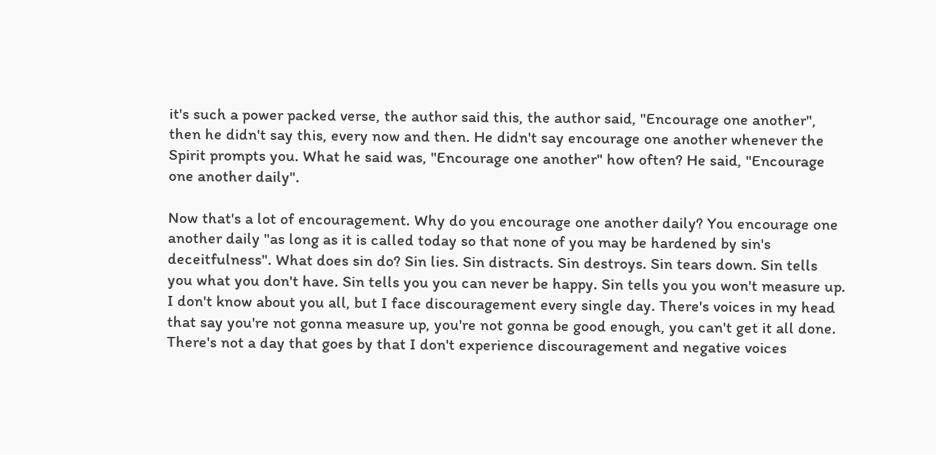it's such a power packed verse, the author said this, the author said, "Encourage one another", then he didn't say this, every now and then. He didn't say encourage one another whenever the Spirit prompts you. What he said was, "Encourage one another" how often? He said, "Encourage one another daily".

Now that's a lot of encouragement. Why do you encourage one another daily? You encourage one another daily "as long as it is called today so that none of you may be hardened by sin's deceitfulness". What does sin do? Sin lies. Sin distracts. Sin destroys. Sin tears down. Sin tells you what you don't have. Sin tells you you can never be happy. Sin tells you you won't measure up. I don't know about you all, but I face discouragement every single day. There's voices in my head that say you're not gonna measure up, you're not gonna be good enough, you can't get it all done. There's not a day that goes by that I don't experience discouragement and negative voices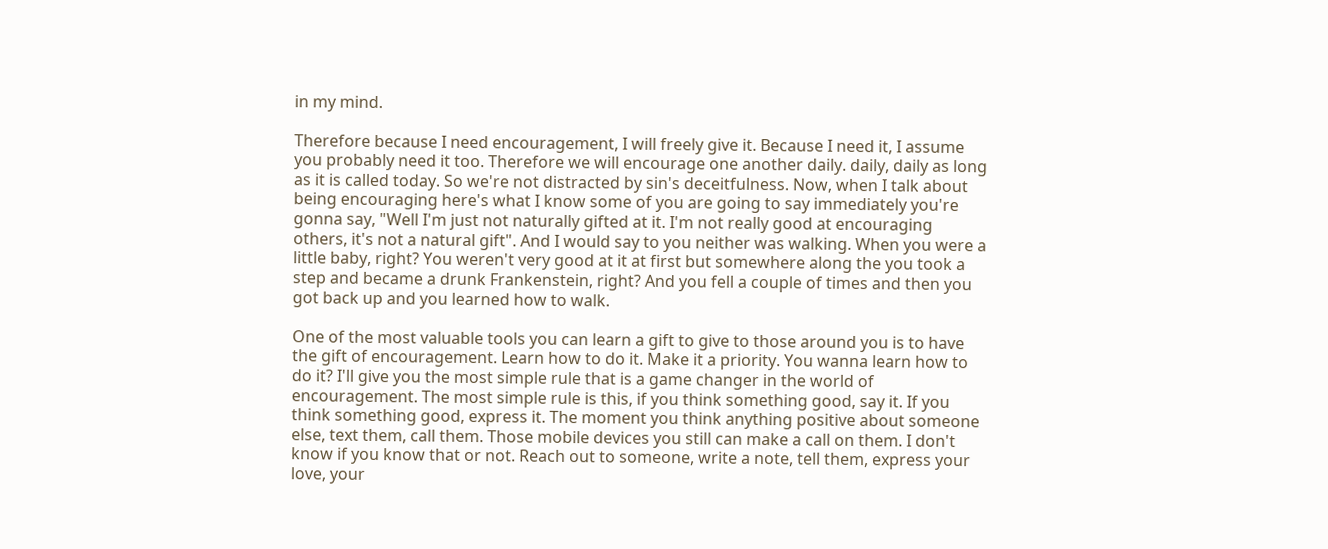in my mind.

Therefore because I need encouragement, I will freely give it. Because I need it, I assume you probably need it too. Therefore we will encourage one another daily. daily, daily as long as it is called today. So we're not distracted by sin's deceitfulness. Now, when I talk about being encouraging here's what I know some of you are going to say immediately you're gonna say, "Well I'm just not naturally gifted at it. I'm not really good at encouraging others, it's not a natural gift". And I would say to you neither was walking. When you were a little baby, right? You weren't very good at it at first but somewhere along the you took a step and became a drunk Frankenstein, right? And you fell a couple of times and then you got back up and you learned how to walk.

One of the most valuable tools you can learn a gift to give to those around you is to have the gift of encouragement. Learn how to do it. Make it a priority. You wanna learn how to do it? I'll give you the most simple rule that is a game changer in the world of encouragement. The most simple rule is this, if you think something good, say it. If you think something good, express it. The moment you think anything positive about someone else, text them, call them. Those mobile devices you still can make a call on them. I don't know if you know that or not. Reach out to someone, write a note, tell them, express your love, your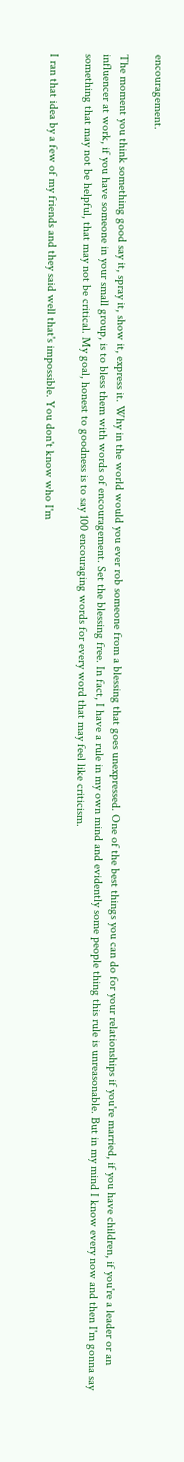encouragement.

The moment you think something good say it, spray it, show it, express it. Why in the world would you ever rob someone from a blessing that goes unexpressed. One of the best things you can do for your relationships if you're married, if you have children, if you're a leader or an influencer at work, if you have someone in your small group, is to bless them with words of encouragement. Set the blessing free. In fact, I have a rule in my own mind and evidently some people thing this rule is unreasonable. But in my mind I know every now and then I'm gonna say something that may not be helpful, that may not be critical. My goal, honest to goodness is to say 100 encouraging words for every word that may feel like criticism.

I ran that idea by a few of my friends and they said well that's impossible. You don't know who I'm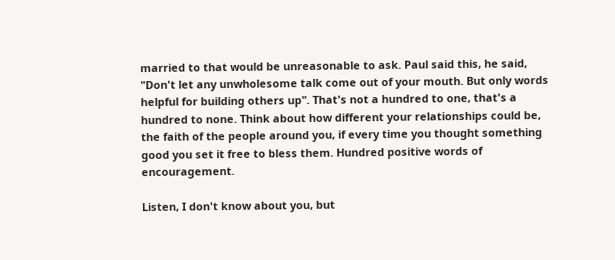married to that would be unreasonable to ask. Paul said this, he said, "Don't let any unwholesome talk come out of your mouth. But only words helpful for building others up". That's not a hundred to one, that's a hundred to none. Think about how different your relationships could be, the faith of the people around you, if every time you thought something good you set it free to bless them. Hundred positive words of encouragement.

Listen, I don't know about you, but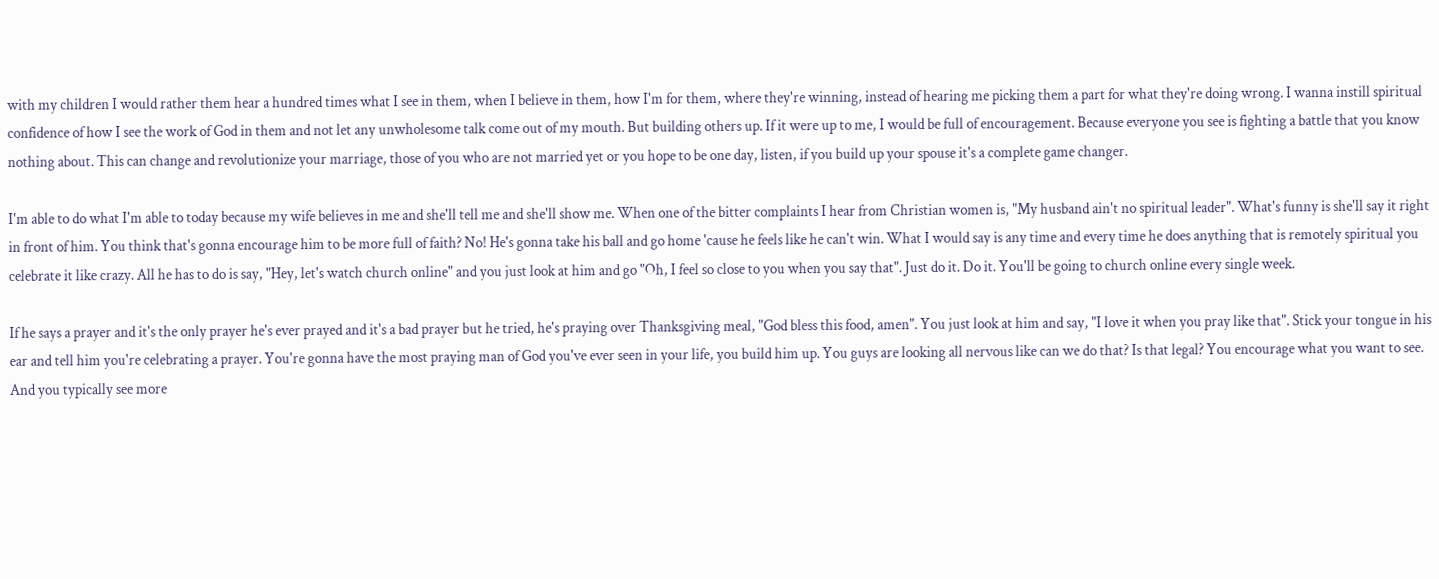with my children I would rather them hear a hundred times what I see in them, when I believe in them, how I'm for them, where they're winning, instead of hearing me picking them a part for what they're doing wrong. I wanna instill spiritual confidence of how I see the work of God in them and not let any unwholesome talk come out of my mouth. But building others up. If it were up to me, I would be full of encouragement. Because everyone you see is fighting a battle that you know nothing about. This can change and revolutionize your marriage, those of you who are not married yet or you hope to be one day, listen, if you build up your spouse it's a complete game changer.

I'm able to do what I'm able to today because my wife believes in me and she'll tell me and she'll show me. When one of the bitter complaints I hear from Christian women is, "My husband ain't no spiritual leader". What's funny is she'll say it right in front of him. You think that's gonna encourage him to be more full of faith? No! He's gonna take his ball and go home 'cause he feels like he can't win. What I would say is any time and every time he does anything that is remotely spiritual you celebrate it like crazy. All he has to do is say, "Hey, let's watch church online" and you just look at him and go "Oh, I feel so close to you when you say that". Just do it. Do it. You'll be going to church online every single week.

If he says a prayer and it's the only prayer he's ever prayed and it's a bad prayer but he tried, he's praying over Thanksgiving meal, "God bless this food, amen". You just look at him and say, "I love it when you pray like that". Stick your tongue in his ear and tell him you're celebrating a prayer. You're gonna have the most praying man of God you've ever seen in your life, you build him up. You guys are looking all nervous like can we do that? Is that legal? You encourage what you want to see. And you typically see more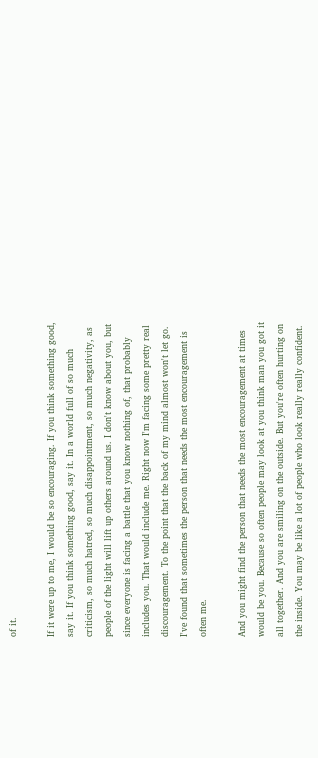of it.

If it were up to me, I would be so encouraging. If you think something good, say it. If you think something good, say it. In a world full of so much criticism, so much hatred, so much disappointment, so much negativity, as people of the light will lift up others around us. I don't know about you, but since everyone is facing a battle that you know nothing of, that probably includes you. That would include me. Right now I'm facing some pretty real discouragement. To the point that the back of my mind almost won't let go. I've found that sometimes the person that needs the most encouragement is often me.

And you might find the person that needs the most encouragement at times would be you. Because so often people may look at you think man you got it all together. And you are smiling on the outside. But you're often hurting on the inside. You may be like a lot of people who look really really confident.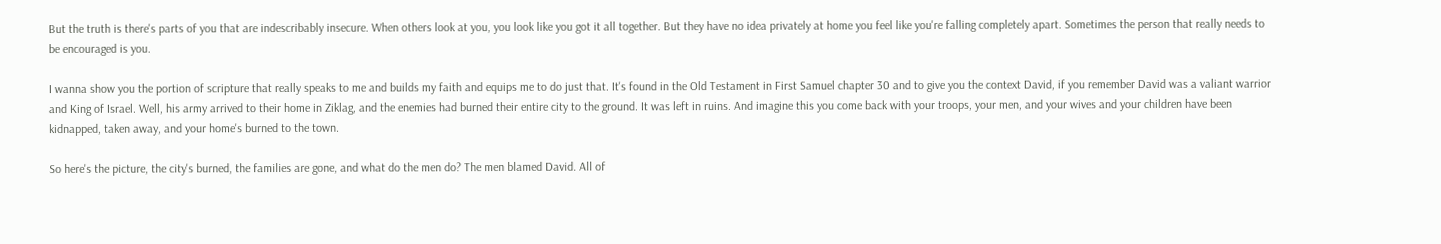But the truth is there's parts of you that are indescribably insecure. When others look at you, you look like you got it all together. But they have no idea privately at home you feel like you're falling completely apart. Sometimes the person that really needs to be encouraged is you.

I wanna show you the portion of scripture that really speaks to me and builds my faith and equips me to do just that. It's found in the Old Testament in First Samuel chapter 30 and to give you the context David, if you remember David was a valiant warrior and King of Israel. Well, his army arrived to their home in Ziklag, and the enemies had burned their entire city to the ground. It was left in ruins. And imagine this you come back with your troops, your men, and your wives and your children have been kidnapped, taken away, and your home's burned to the town.

So here's the picture, the city's burned, the families are gone, and what do the men do? The men blamed David. All of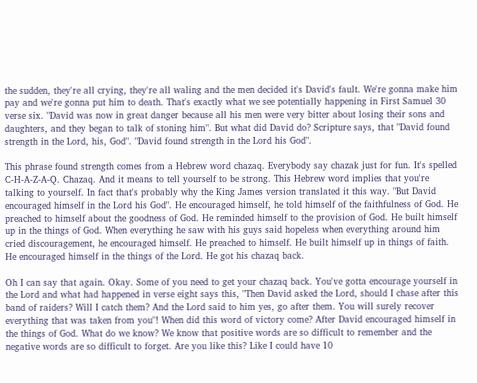the sudden, they're all crying, they're all waling and the men decided it's David's fault. We're gonna make him pay and we're gonna put him to death. That's exactly what we see potentially happening in First Samuel 30 verse six. "David was now in great danger because all his men were very bitter about losing their sons and daughters, and they began to talk of stoning him". But what did David do? Scripture says, that "David found strength in the Lord, his, God". "David found strength in the Lord his God".

This phrase found strength comes from a Hebrew word chazaq. Everybody say chazak just for fun. It's spelled C-H-A-Z-A-Q. Chazaq. And it means to tell yourself to be strong. This Hebrew word implies that you're talking to yourself. In fact that's probably why the King James version translated it this way. "But David encouraged himself in the Lord his God". He encouraged himself, he told himself of the faithfulness of God. He preached to himself about the goodness of God. He reminded himself to the provision of God. He built himself up in the things of God. When everything he saw with his guys said hopeless when everything around him cried discouragement, he encouraged himself. He preached to himself. He built himself up in things of faith. He encouraged himself in the things of the Lord. He got his chazaq back.

Oh I can say that again. Okay. Some of you need to get your chazaq back. You've gotta encourage yourself in the Lord and what had happened in verse eight says this, "Then David asked the Lord, should I chase after this band of raiders? Will I catch them? And the Lord said to him yes, go after them. You will surely recover everything that was taken from you"! When did this word of victory come? After David encouraged himself in the things of God. What do we know? We know that positive words are so difficult to remember and the negative words are so difficult to forget. Are you like this? Like I could have 10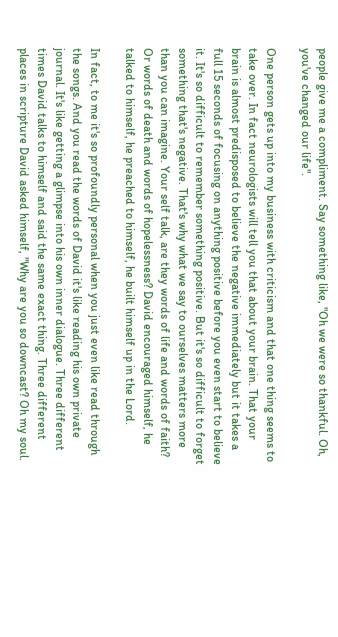people give me a compliment. Say something like, "Oh we were so thankful. Oh, you've changed our life".

One person gets up into my business with criticism and that one thing seems to take over. In fact neurologists will tell you that about your brain. That your brain is almost predisposed to believe the negative immediately but it takes a full 15 seconds of focusing on anything positive before you even start to believe it. It's so difficult to remember something positive. But it's so difficult to forget something that's negative. That's why what we say to ourselves matters more than you can imagine. Your self talk, are they words of life and words of faith? Or words of death and words of hopelessness? David encouraged himself, he talked to himself, he preached to himself, he built himself up in the Lord.

In fact, to me it's so profoundly personal when you just even like read through the songs. And you read the words of David it's like reading his own private journal. It's like getting a glimpse into his own inner dialogue. Three different times David talks to himself and said the same exact thing. Three different places in scripture David asked himself, "Why are you so downcast? Oh my soul.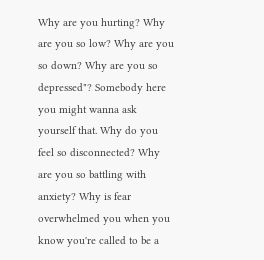Why are you hurting? Why are you so low? Why are you so down? Why are you so depressed"? Somebody here you might wanna ask yourself that. Why do you feel so disconnected? Why are you so battling with anxiety? Why is fear overwhelmed you when you know you're called to be a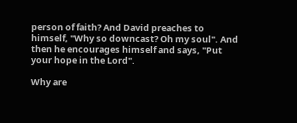person of faith? And David preaches to himself, "Why so downcast? Oh my soul". And then he encourages himself and says, "Put your hope in the Lord".

Why are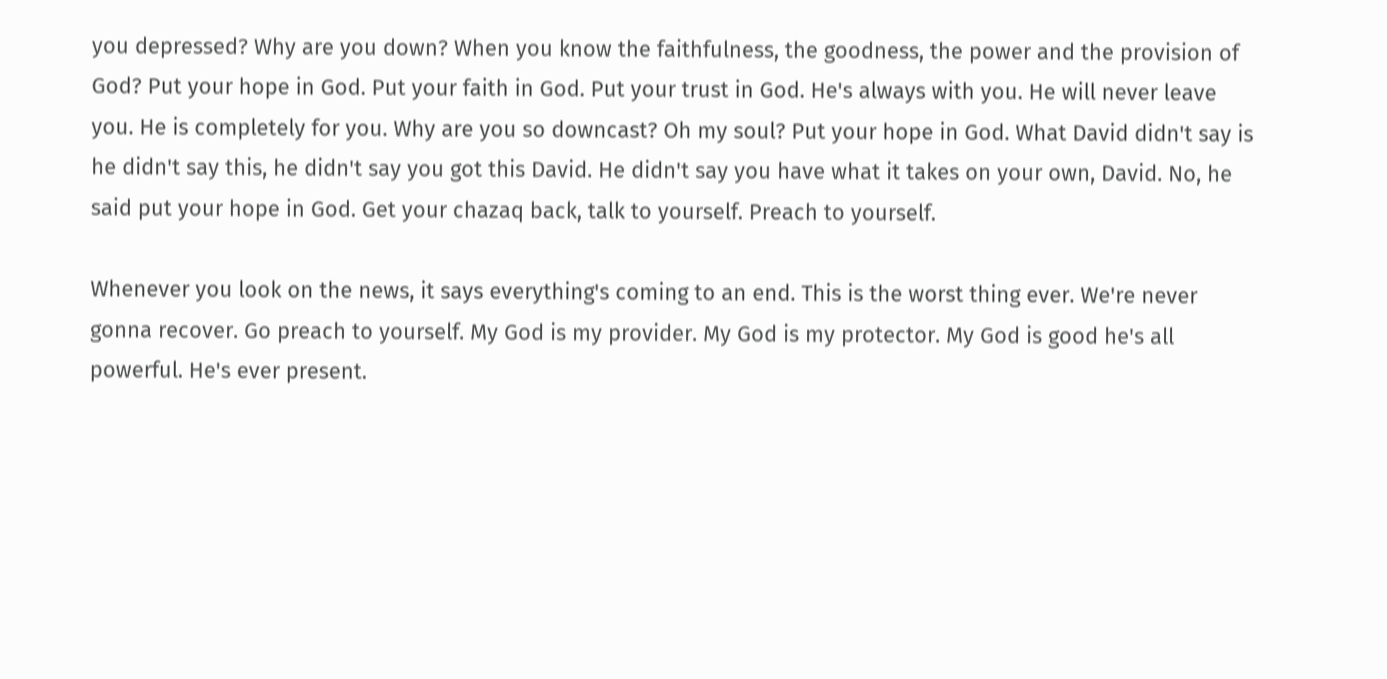you depressed? Why are you down? When you know the faithfulness, the goodness, the power and the provision of God? Put your hope in God. Put your faith in God. Put your trust in God. He's always with you. He will never leave you. He is completely for you. Why are you so downcast? Oh my soul? Put your hope in God. What David didn't say is he didn't say this, he didn't say you got this David. He didn't say you have what it takes on your own, David. No, he said put your hope in God. Get your chazaq back, talk to yourself. Preach to yourself.

Whenever you look on the news, it says everything's coming to an end. This is the worst thing ever. We're never gonna recover. Go preach to yourself. My God is my provider. My God is my protector. My God is good he's all powerful. He's ever present.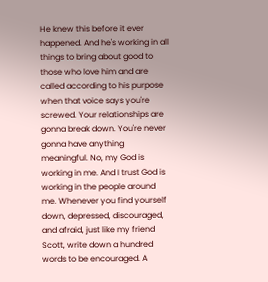He knew this before it ever happened. And he's working in all things to bring about good to those who love him and are called according to his purpose when that voice says you're screwed. Your relationships are gonna break down. You're never gonna have anything meaningful. No, my God is working in me. And I trust God is working in the people around me. Whenever you find yourself down, depressed, discouraged, and afraid, just like my friend Scott, write down a hundred words to be encouraged. A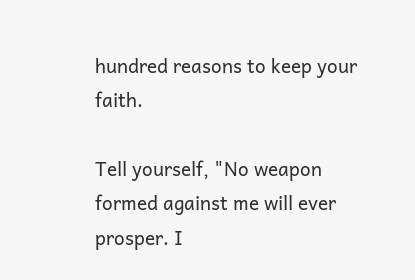hundred reasons to keep your faith.

Tell yourself, "No weapon formed against me will ever prosper. I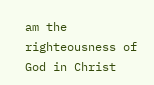am the righteousness of God in Christ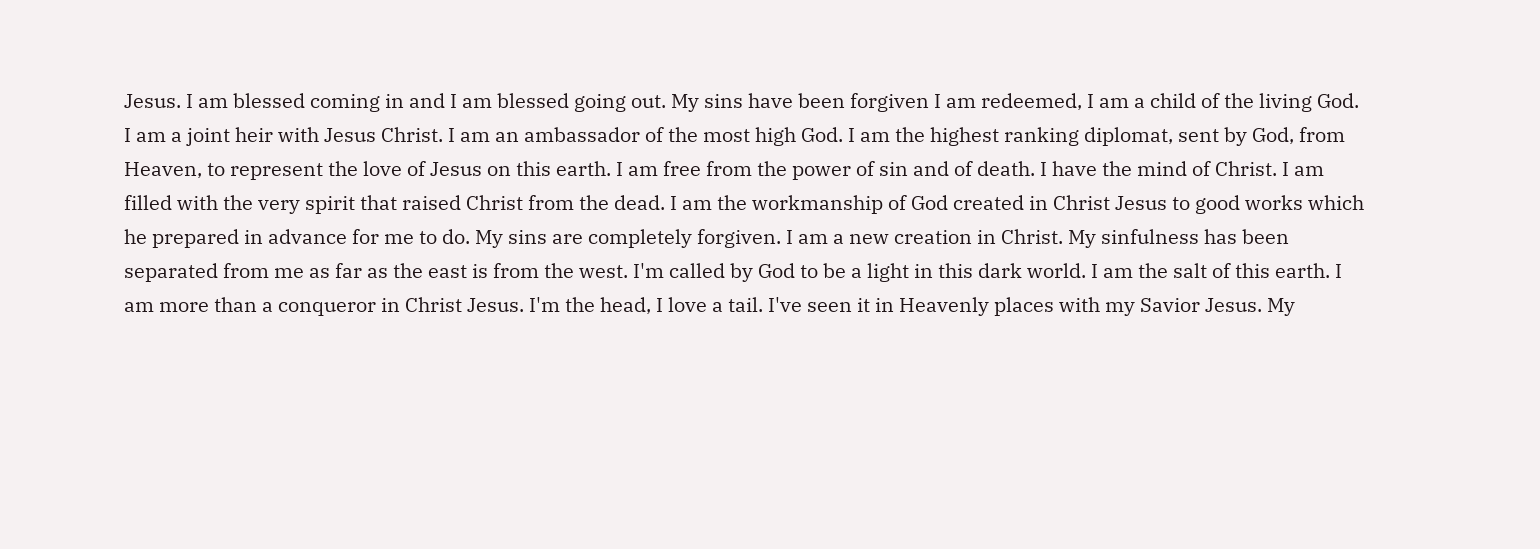Jesus. I am blessed coming in and I am blessed going out. My sins have been forgiven I am redeemed, I am a child of the living God. I am a joint heir with Jesus Christ. I am an ambassador of the most high God. I am the highest ranking diplomat, sent by God, from Heaven, to represent the love of Jesus on this earth. I am free from the power of sin and of death. I have the mind of Christ. I am filled with the very spirit that raised Christ from the dead. I am the workmanship of God created in Christ Jesus to good works which he prepared in advance for me to do. My sins are completely forgiven. I am a new creation in Christ. My sinfulness has been separated from me as far as the east is from the west. I'm called by God to be a light in this dark world. I am the salt of this earth. I am more than a conqueror in Christ Jesus. I'm the head, I love a tail. I've seen it in Heavenly places with my Savior Jesus. My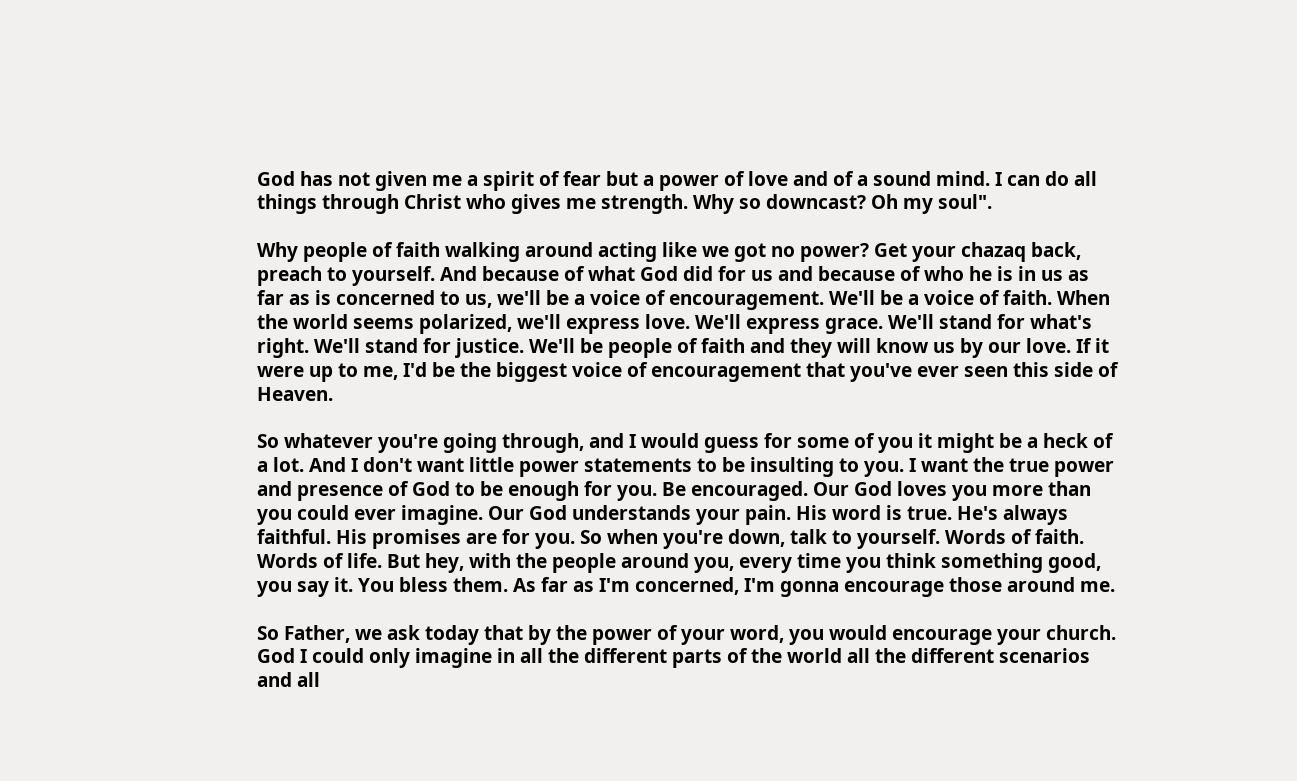God has not given me a spirit of fear but a power of love and of a sound mind. I can do all things through Christ who gives me strength. Why so downcast? Oh my soul".

Why people of faith walking around acting like we got no power? Get your chazaq back, preach to yourself. And because of what God did for us and because of who he is in us as far as is concerned to us, we'll be a voice of encouragement. We'll be a voice of faith. When the world seems polarized, we'll express love. We'll express grace. We'll stand for what's right. We'll stand for justice. We'll be people of faith and they will know us by our love. If it were up to me, I'd be the biggest voice of encouragement that you've ever seen this side of Heaven.

So whatever you're going through, and I would guess for some of you it might be a heck of a lot. And I don't want little power statements to be insulting to you. I want the true power and presence of God to be enough for you. Be encouraged. Our God loves you more than you could ever imagine. Our God understands your pain. His word is true. He's always faithful. His promises are for you. So when you're down, talk to yourself. Words of faith. Words of life. But hey, with the people around you, every time you think something good, you say it. You bless them. As far as I'm concerned, I'm gonna encourage those around me.

So Father, we ask today that by the power of your word, you would encourage your church. God I could only imagine in all the different parts of the world all the different scenarios and all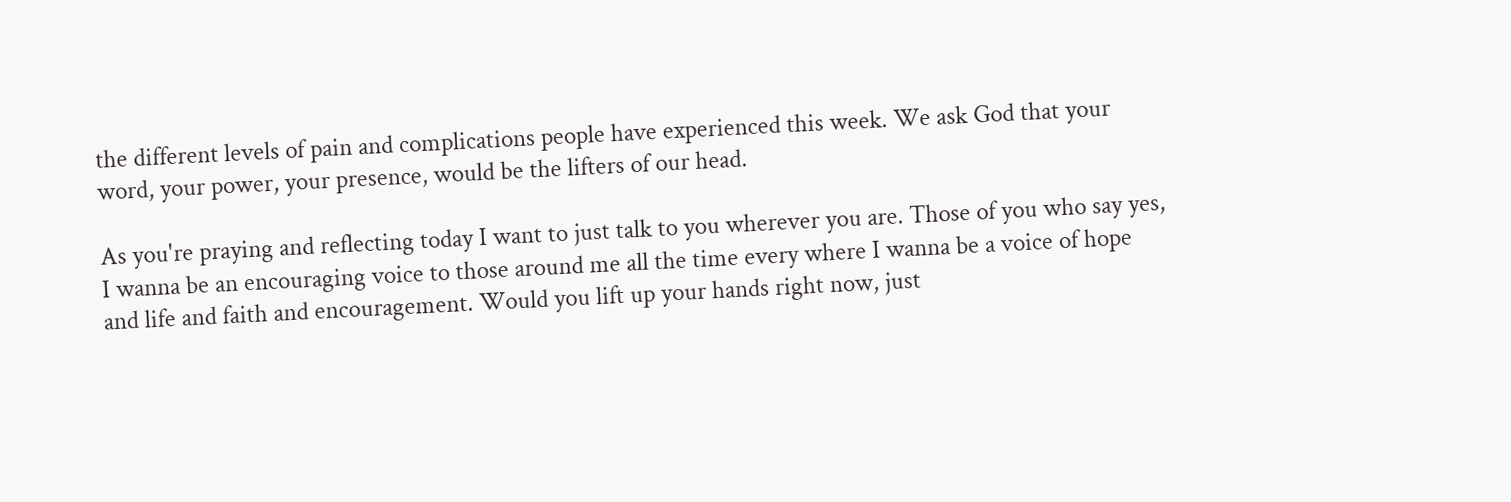the different levels of pain and complications people have experienced this week. We ask God that your word, your power, your presence, would be the lifters of our head.

As you're praying and reflecting today I want to just talk to you wherever you are. Those of you who say yes, I wanna be an encouraging voice to those around me all the time every where I wanna be a voice of hope and life and faith and encouragement. Would you lift up your hands right now, just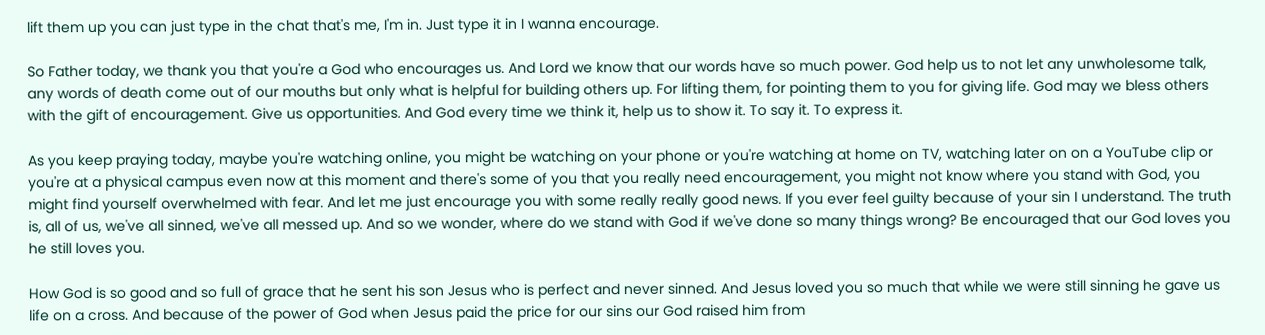lift them up you can just type in the chat that's me, I'm in. Just type it in I wanna encourage.

So Father today, we thank you that you're a God who encourages us. And Lord we know that our words have so much power. God help us to not let any unwholesome talk, any words of death come out of our mouths but only what is helpful for building others up. For lifting them, for pointing them to you for giving life. God may we bless others with the gift of encouragement. Give us opportunities. And God every time we think it, help us to show it. To say it. To express it.

As you keep praying today, maybe you're watching online, you might be watching on your phone or you're watching at home on TV, watching later on on a YouTube clip or you're at a physical campus even now at this moment and there's some of you that you really need encouragement, you might not know where you stand with God, you might find yourself overwhelmed with fear. And let me just encourage you with some really really good news. If you ever feel guilty because of your sin I understand. The truth is, all of us, we've all sinned, we've all messed up. And so we wonder, where do we stand with God if we've done so many things wrong? Be encouraged that our God loves you he still loves you.

How God is so good and so full of grace that he sent his son Jesus who is perfect and never sinned. And Jesus loved you so much that while we were still sinning he gave us life on a cross. And because of the power of God when Jesus paid the price for our sins our God raised him from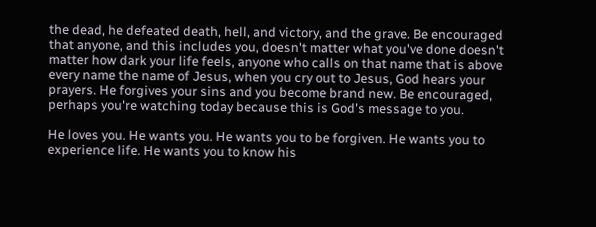the dead, he defeated death, hell, and victory, and the grave. Be encouraged that anyone, and this includes you, doesn't matter what you've done doesn't matter how dark your life feels, anyone who calls on that name that is above every name the name of Jesus, when you cry out to Jesus, God hears your prayers. He forgives your sins and you become brand new. Be encouraged, perhaps you're watching today because this is God's message to you.

He loves you. He wants you. He wants you to be forgiven. He wants you to experience life. He wants you to know his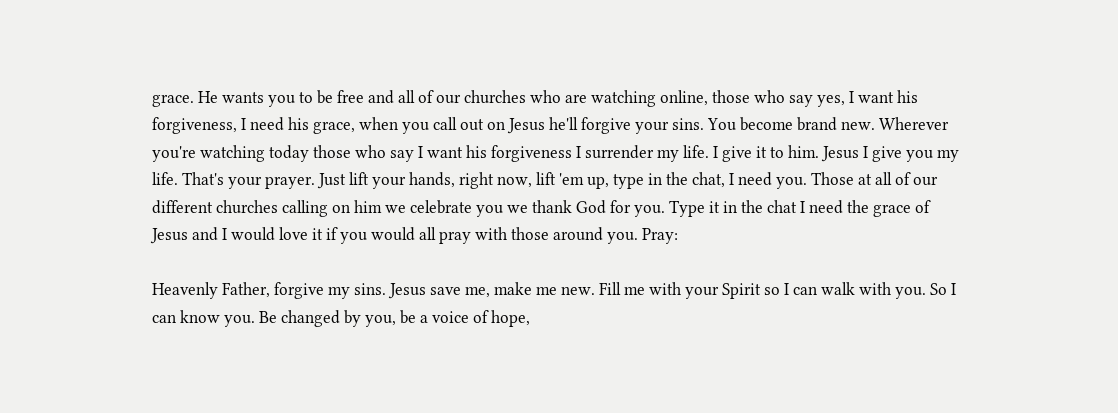grace. He wants you to be free and all of our churches who are watching online, those who say yes, I want his forgiveness, I need his grace, when you call out on Jesus he'll forgive your sins. You become brand new. Wherever you're watching today those who say I want his forgiveness I surrender my life. I give it to him. Jesus I give you my life. That's your prayer. Just lift your hands, right now, lift 'em up, type in the chat, I need you. Those at all of our different churches calling on him we celebrate you we thank God for you. Type it in the chat I need the grace of Jesus and I would love it if you would all pray with those around you. Pray:

Heavenly Father, forgive my sins. Jesus save me, make me new. Fill me with your Spirit so I can walk with you. So I can know you. Be changed by you, be a voice of hope,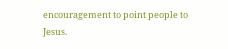encouragement to point people to Jesus.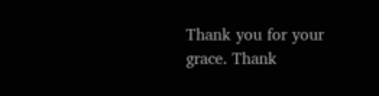Thank you for your grace. Thank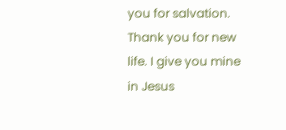you for salvation. Thank you for new life. I give you mine in Jesus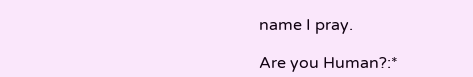name I pray.

Are you Human?:*